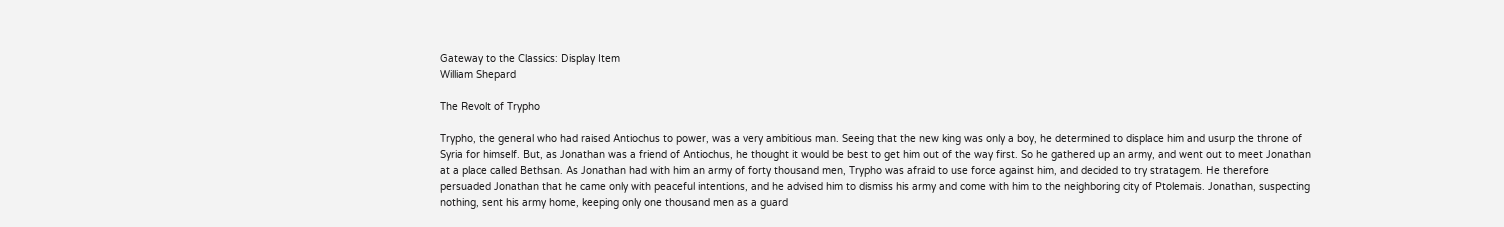Gateway to the Classics: Display Item
William Shepard

The Revolt of Trypho

Trypho, the general who had raised Antiochus to power, was a very ambitious man. Seeing that the new king was only a boy, he determined to displace him and usurp the throne of Syria for himself. But, as Jonathan was a friend of Antiochus, he thought it would be best to get him out of the way first. So he gathered up an army, and went out to meet Jonathan at a place called Bethsan. As Jonathan had with him an army of forty thousand men, Trypho was afraid to use force against him, and decided to try stratagem. He therefore persuaded Jonathan that he came only with peaceful intentions, and he advised him to dismiss his army and come with him to the neighboring city of Ptolemais. Jonathan, suspecting nothing, sent his army home, keeping only one thousand men as a guard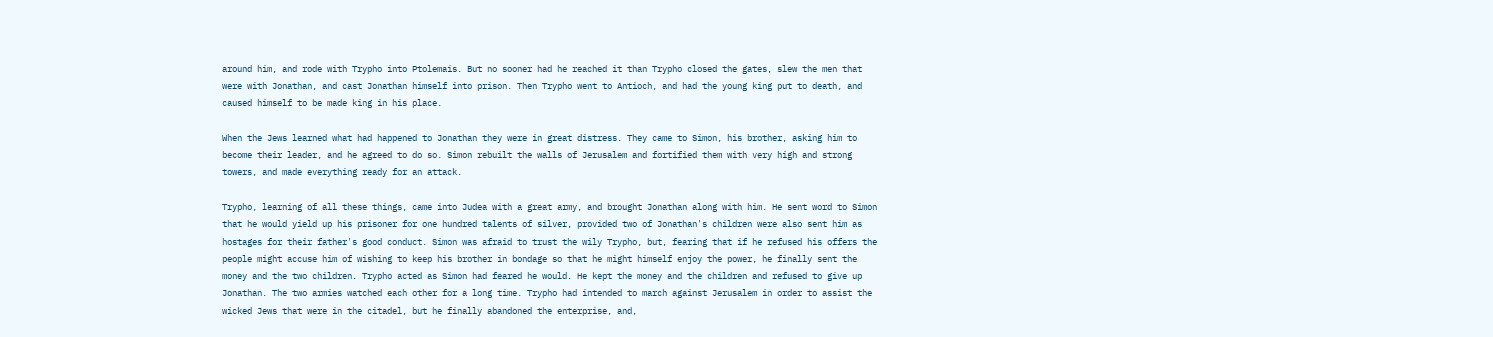around him, and rode with Trypho into Ptolemais. But no sooner had he reached it than Trypho closed the gates, slew the men that were with Jonathan, and cast Jonathan himself into prison. Then Trypho went to Antioch, and had the young king put to death, and caused himself to be made king in his place.

When the Jews learned what had happened to Jonathan they were in great distress. They came to Simon, his brother, asking him to become their leader, and he agreed to do so. Simon rebuilt the walls of Jerusalem and fortified them with very high and strong towers, and made everything ready for an attack.

Trypho, learning of all these things, came into Judea with a great army, and brought Jonathan along with him. He sent word to Simon that he would yield up his prisoner for one hundred talents of silver, provided two of Jonathan's children were also sent him as hostages for their father's good conduct. Simon was afraid to trust the wily Trypho, but, fearing that if he refused his offers the people might accuse him of wishing to keep his brother in bondage so that he might himself enjoy the power, he finally sent the money and the two children. Trypho acted as Simon had feared he would. He kept the money and the children and refused to give up Jonathan. The two armies watched each other for a long time. Trypho had intended to march against Jerusalem in order to assist the wicked Jews that were in the citadel, but he finally abandoned the enterprise, and,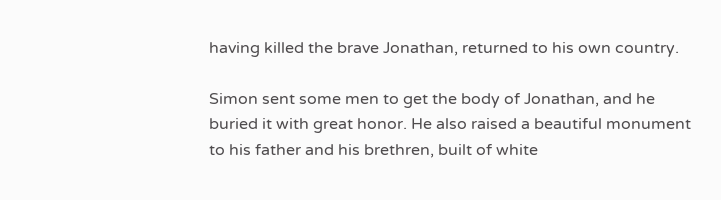having killed the brave Jonathan, returned to his own country.

Simon sent some men to get the body of Jonathan, and he buried it with great honor. He also raised a beautiful monument to his father and his brethren, built of white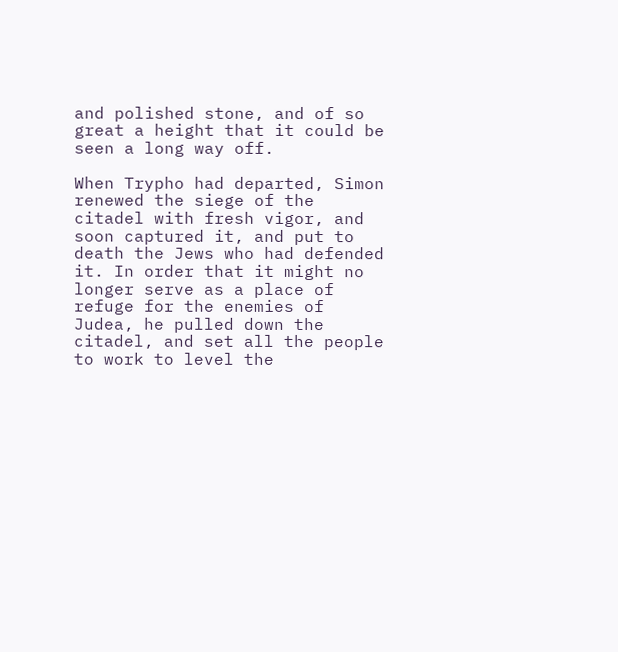and polished stone, and of so great a height that it could be seen a long way off.

When Trypho had departed, Simon renewed the siege of the citadel with fresh vigor, and soon captured it, and put to death the Jews who had defended it. In order that it might no longer serve as a place of refuge for the enemies of Judea, he pulled down the citadel, and set all the people to work to level the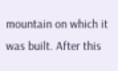mountain on which it was built. After this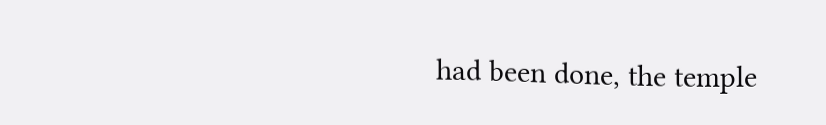had been done, the temple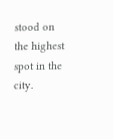stood on the highest spot in the city.